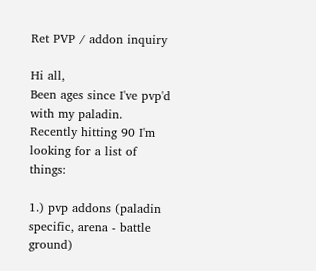Ret PVP / addon inquiry

Hi all,
Been ages since I've pvp'd with my paladin. Recently hitting 90 I'm looking for a list of things:

1.) pvp addons (paladin specific, arena - battle ground)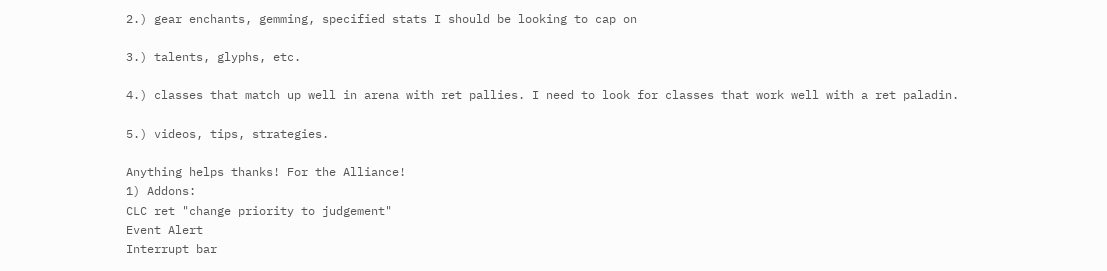2.) gear enchants, gemming, specified stats I should be looking to cap on

3.) talents, glyphs, etc.

4.) classes that match up well in arena with ret pallies. I need to look for classes that work well with a ret paladin.

5.) videos, tips, strategies.

Anything helps thanks! For the Alliance!
1) Addons:
CLC ret "change priority to judgement"
Event Alert
Interrupt bar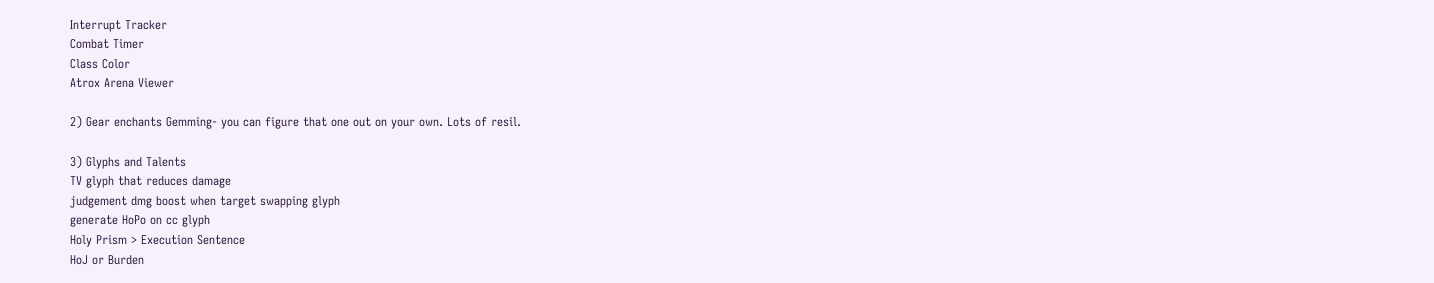Interrupt Tracker
Combat Timer
Class Color
Atrox Arena Viewer

2) Gear enchants Gemming- you can figure that one out on your own. Lots of resil.

3) Glyphs and Talents
TV glyph that reduces damage
judgement dmg boost when target swapping glyph
generate HoPo on cc glyph
Holy Prism > Execution Sentence
HoJ or Burden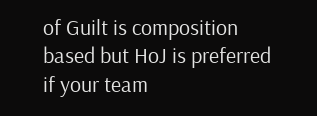of Guilt is composition based but HoJ is preferred if your team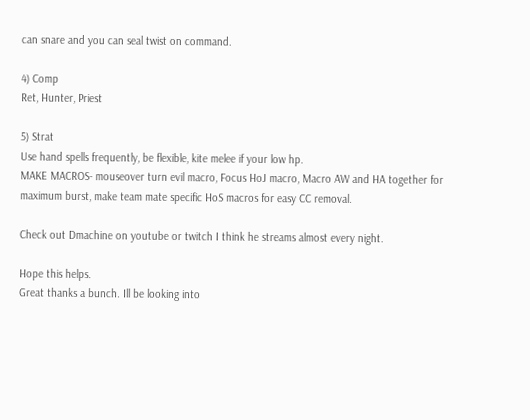can snare and you can seal twist on command.

4) Comp
Ret, Hunter, Priest

5) Strat
Use hand spells frequently, be flexible, kite melee if your low hp.
MAKE MACROS- mouseover turn evil macro, Focus HoJ macro, Macro AW and HA together for maximum burst, make team mate specific HoS macros for easy CC removal.

Check out Dmachine on youtube or twitch I think he streams almost every night.

Hope this helps.
Great thanks a bunch. Ill be looking into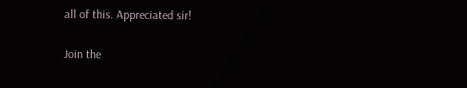all of this. Appreciated sir!

Join the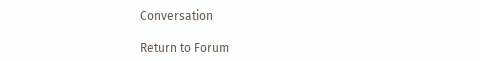Conversation

Return to Forum